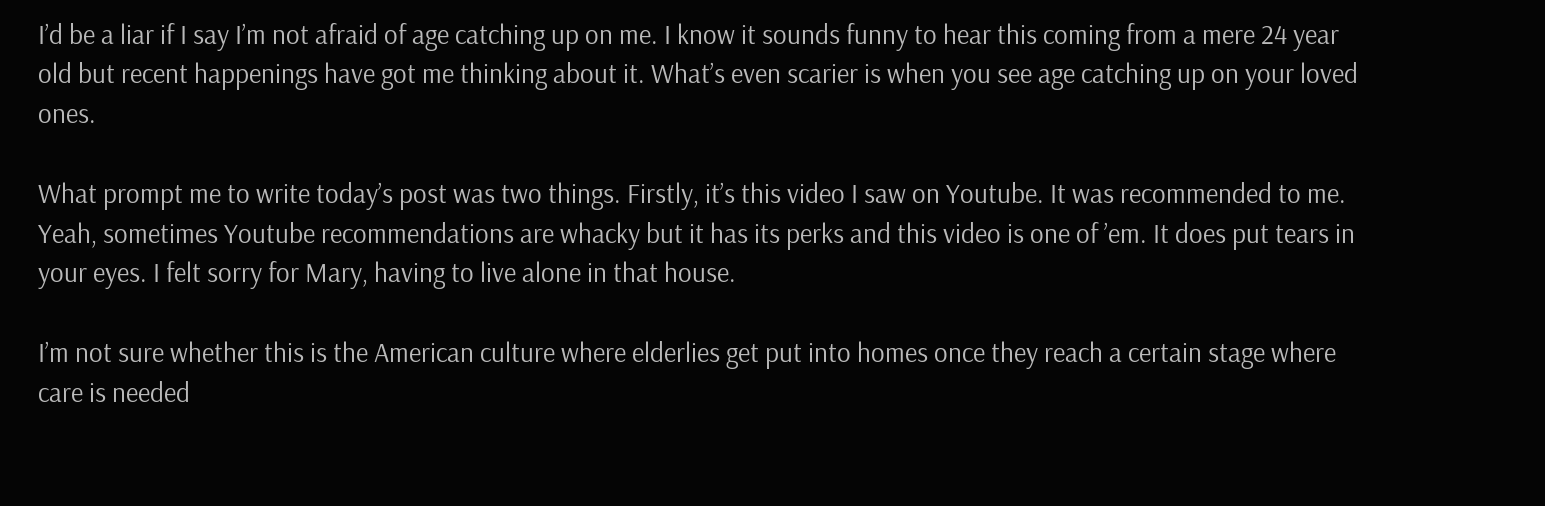I’d be a liar if I say I’m not afraid of age catching up on me. I know it sounds funny to hear this coming from a mere 24 year old but recent happenings have got me thinking about it. What’s even scarier is when you see age catching up on your loved ones.

What prompt me to write today’s post was two things. Firstly, it’s this video I saw on Youtube. It was recommended to me. Yeah, sometimes Youtube recommendations are whacky but it has its perks and this video is one of ’em. It does put tears in your eyes. I felt sorry for Mary, having to live alone in that house.

I’m not sure whether this is the American culture where elderlies get put into homes once they reach a certain stage where care is needed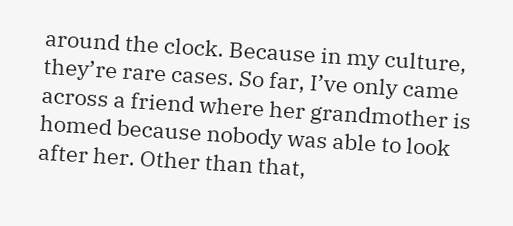around the clock. Because in my culture, they’re rare cases. So far, I’ve only came across a friend where her grandmother is homed because nobody was able to look after her. Other than that,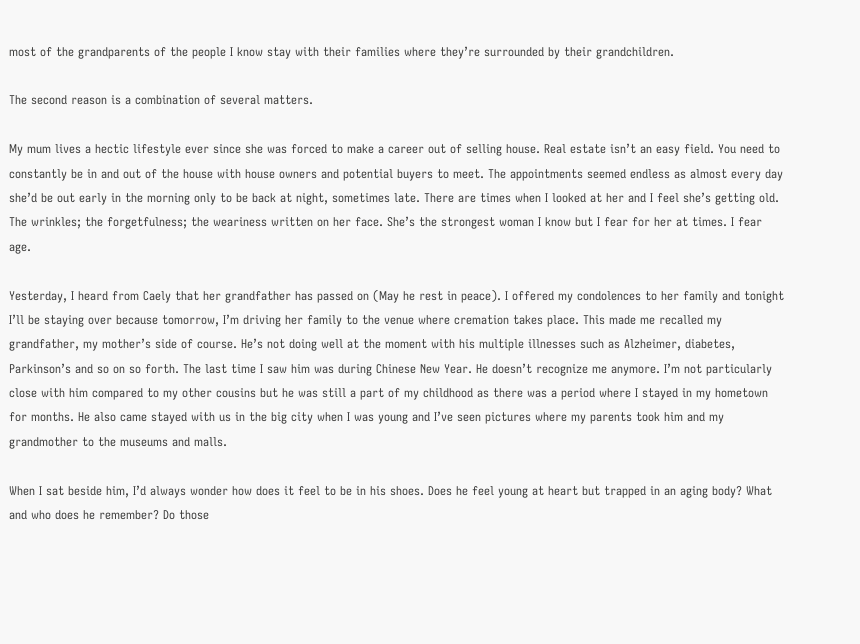most of the grandparents of the people I know stay with their families where they’re surrounded by their grandchildren.

The second reason is a combination of several matters.

My mum lives a hectic lifestyle ever since she was forced to make a career out of selling house. Real estate isn’t an easy field. You need to constantly be in and out of the house with house owners and potential buyers to meet. The appointments seemed endless as almost every day she’d be out early in the morning only to be back at night, sometimes late. There are times when I looked at her and I feel she’s getting old. The wrinkles; the forgetfulness; the weariness written on her face. She’s the strongest woman I know but I fear for her at times. I fear age.

Yesterday, I heard from Caely that her grandfather has passed on (May he rest in peace). I offered my condolences to her family and tonight I’ll be staying over because tomorrow, I’m driving her family to the venue where cremation takes place. This made me recalled my grandfather, my mother’s side of course. He’s not doing well at the moment with his multiple illnesses such as Alzheimer, diabetes, Parkinson’s and so on so forth. The last time I saw him was during Chinese New Year. He doesn’t recognize me anymore. I’m not particularly close with him compared to my other cousins but he was still a part of my childhood as there was a period where I stayed in my hometown for months. He also came stayed with us in the big city when I was young and I’ve seen pictures where my parents took him and my grandmother to the museums and malls.

When I sat beside him, I’d always wonder how does it feel to be in his shoes. Does he feel young at heart but trapped in an aging body? What and who does he remember? Do those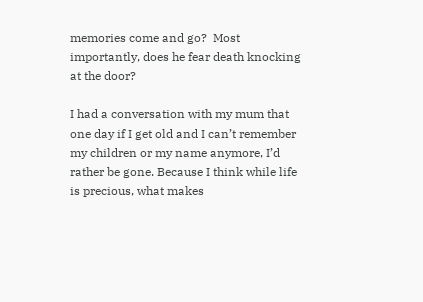memories come and go?  Most importantly, does he fear death knocking at the door?

I had a conversation with my mum that one day if I get old and I can’t remember my children or my name anymore, I’d rather be gone. Because I think while life is precious, what makes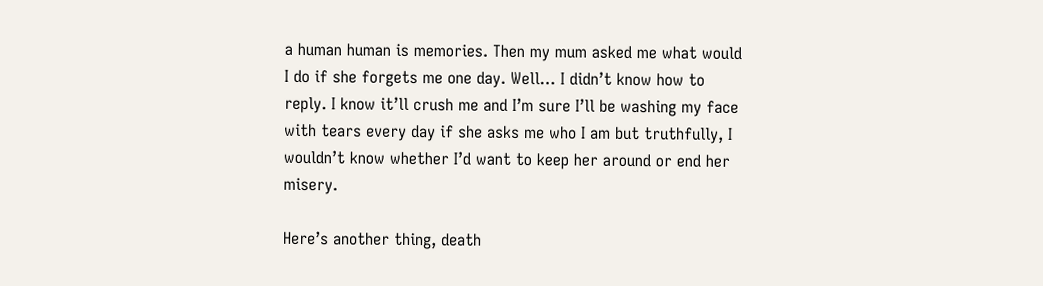a human human is memories. Then my mum asked me what would I do if she forgets me one day. Well… I didn’t know how to reply. I know it’ll crush me and I’m sure I’ll be washing my face with tears every day if she asks me who I am but truthfully, I wouldn’t know whether I’d want to keep her around or end her misery.

Here’s another thing, death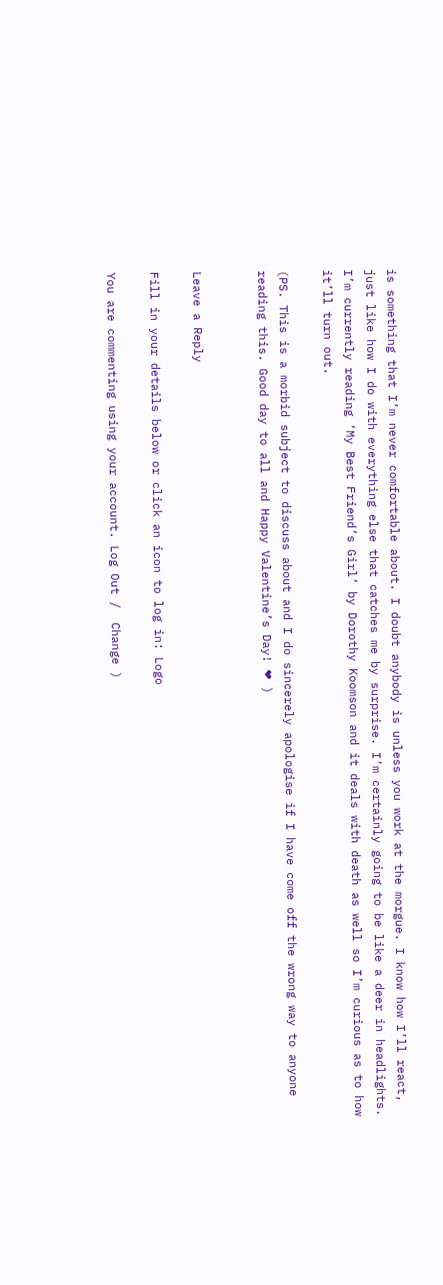is something that I’m never comfortable about. I doubt anybody is unless you work at the morgue. I know how I’ll react, just like how I do with everything else that catches me by surprise. I’m certainly going to be like a deer in headlights. I’m currently reading ‘My Best Friend’s Girl’ by Dorothy Koomson and it deals with death as well so I’m curious as to how it’ll turn out.

(PS. This is a morbid subject to discuss about and I do sincerely apologise if I have come off the wrong way to anyone reading this. Good day to all and Happy Valentine’s Day! ❤ )


Leave a Reply

Fill in your details below or click an icon to log in: Logo

You are commenting using your account. Log Out /  Change )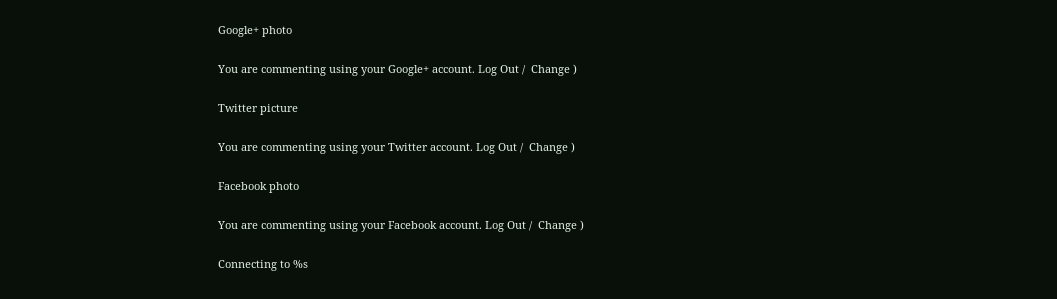Google+ photo

You are commenting using your Google+ account. Log Out /  Change )

Twitter picture

You are commenting using your Twitter account. Log Out /  Change )

Facebook photo

You are commenting using your Facebook account. Log Out /  Change )

Connecting to %s